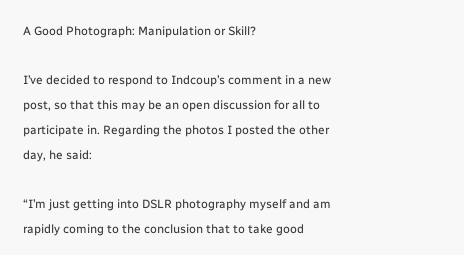A Good Photograph: Manipulation or Skill?

I’ve decided to respond to Indcoup’s comment in a new post, so that this may be an open discussion for all to participate in. Regarding the photos I posted the other day, he said:

“I’m just getting into DSLR photography myself and am rapidly coming to the conclusion that to take good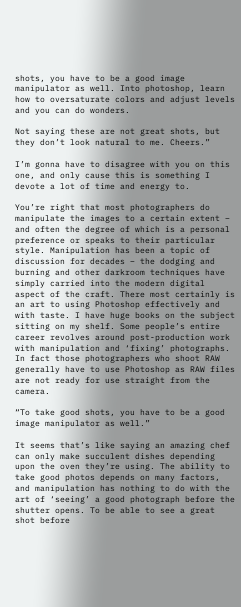shots, you have to be a good image manipulator as well. Into photoshop, learn how to oversaturate colors and adjust levels and you can do wonders.

Not saying these are not great shots, but they don’t look natural to me. Cheers.”

I’m gonna have to disagree with you on this one, and only cause this is something I devote a lot of time and energy to.

You’re right that most photographers do manipulate the images to a certain extent – and often the degree of which is a personal preference or speaks to their particular style. Manipulation has been a topic of discussion for decades – the dodging and burning and other darkroom techniques have simply carried into the modern digital aspect of the craft. There most certainly is an art to using Photoshop effectively and with taste. I have huge books on the subject sitting on my shelf. Some people’s entire career revolves around post-production work with manipulation and ‘fixing’ photographs. In fact those photographers who shoot RAW generally have to use Photoshop as RAW files are not ready for use straight from the camera.

“To take good shots, you have to be a good image manipulator as well.”

It seems that’s like saying an amazing chef can only make succulent dishes depending upon the oven they’re using. The ability to take good photos depends on many factors, and manipulation has nothing to do with the art of ‘seeing’ a good photograph before the shutter opens. To be able to see a great shot before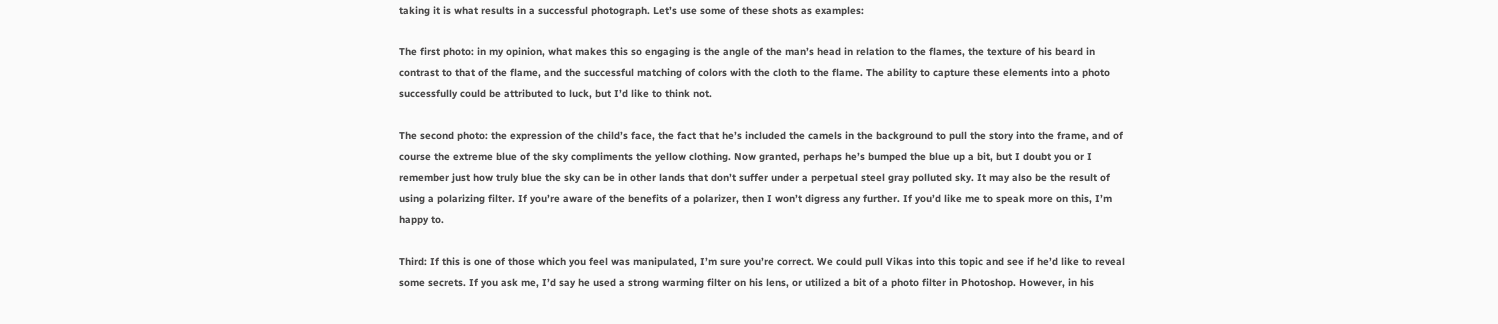taking it is what results in a successful photograph. Let’s use some of these shots as examples:

The first photo: in my opinion, what makes this so engaging is the angle of the man’s head in relation to the flames, the texture of his beard in contrast to that of the flame, and the successful matching of colors with the cloth to the flame. The ability to capture these elements into a photo successfully could be attributed to luck, but I’d like to think not.

The second photo: the expression of the child’s face, the fact that he’s included the camels in the background to pull the story into the frame, and of course the extreme blue of the sky compliments the yellow clothing. Now granted, perhaps he’s bumped the blue up a bit, but I doubt you or I remember just how truly blue the sky can be in other lands that don’t suffer under a perpetual steel gray polluted sky. It may also be the result of using a polarizing filter. If you’re aware of the benefits of a polarizer, then I won’t digress any further. If you’d like me to speak more on this, I’m happy to.

Third: If this is one of those which you feel was manipulated, I’m sure you’re correct. We could pull Vikas into this topic and see if he’d like to reveal some secrets. If you ask me, I’d say he used a strong warming filter on his lens, or utilized a bit of a photo filter in Photoshop. However, in his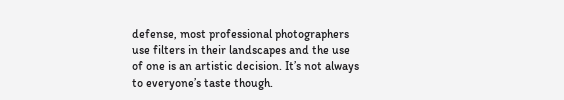defense, most professional photographers use filters in their landscapes and the use of one is an artistic decision. It’s not always to everyone’s taste though.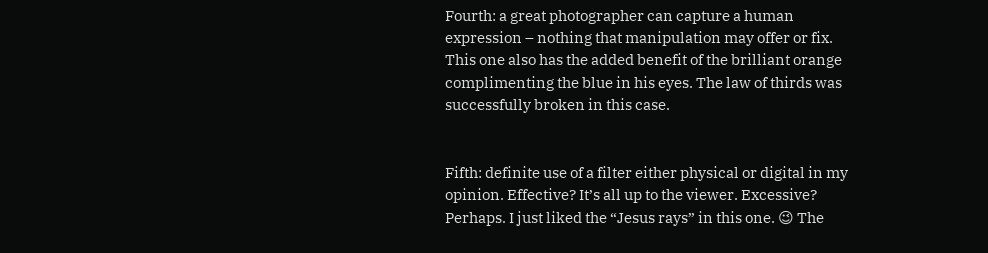Fourth: a great photographer can capture a human expression – nothing that manipulation may offer or fix. This one also has the added benefit of the brilliant orange complimenting the blue in his eyes. The law of thirds was successfully broken in this case.


Fifth: definite use of a filter either physical or digital in my opinion. Effective? It’s all up to the viewer. Excessive? Perhaps. I just liked the “Jesus rays” in this one. 😉 The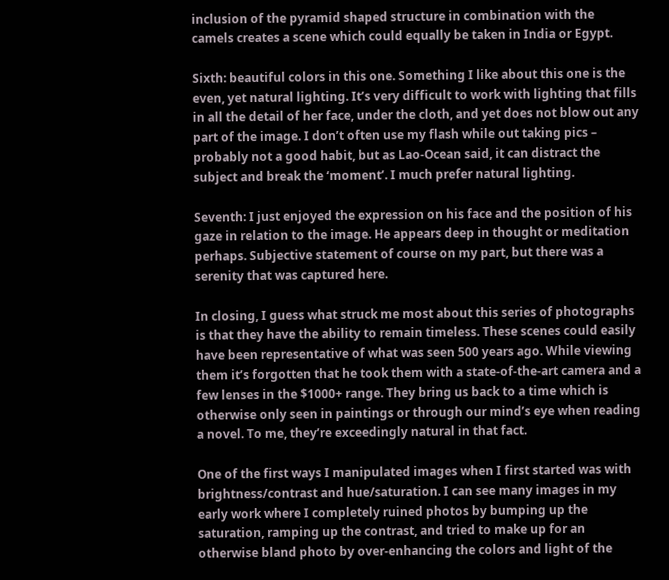inclusion of the pyramid shaped structure in combination with the camels creates a scene which could equally be taken in India or Egypt.

Sixth: beautiful colors in this one. Something I like about this one is the even, yet natural lighting. It’s very difficult to work with lighting that fills in all the detail of her face, under the cloth, and yet does not blow out any part of the image. I don’t often use my flash while out taking pics – probably not a good habit, but as Lao-Ocean said, it can distract the subject and break the ‘moment’. I much prefer natural lighting.

Seventh: I just enjoyed the expression on his face and the position of his gaze in relation to the image. He appears deep in thought or meditation perhaps. Subjective statement of course on my part, but there was a serenity that was captured here.

In closing, I guess what struck me most about this series of photographs is that they have the ability to remain timeless. These scenes could easily have been representative of what was seen 500 years ago. While viewing them it’s forgotten that he took them with a state-of-the-art camera and a few lenses in the $1000+ range. They bring us back to a time which is otherwise only seen in paintings or through our mind’s eye when reading a novel. To me, they’re exceedingly natural in that fact.

One of the first ways I manipulated images when I first started was with brightness/contrast and hue/saturation. I can see many images in my early work where I completely ruined photos by bumping up the saturation, ramping up the contrast, and tried to make up for an otherwise bland photo by over-enhancing the colors and light of the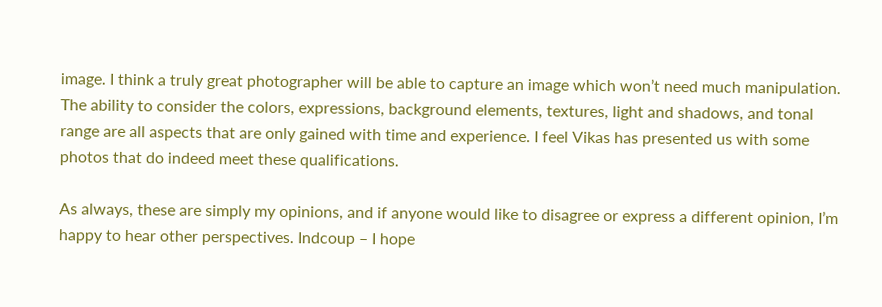image. I think a truly great photographer will be able to capture an image which won’t need much manipulation. The ability to consider the colors, expressions, background elements, textures, light and shadows, and tonal range are all aspects that are only gained with time and experience. I feel Vikas has presented us with some photos that do indeed meet these qualifications.

As always, these are simply my opinions, and if anyone would like to disagree or express a different opinion, I’m happy to hear other perspectives. Indcoup – I hope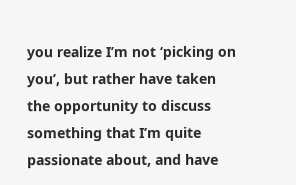you realize I’m not ‘picking on you’, but rather have taken the opportunity to discuss something that I’m quite passionate about, and have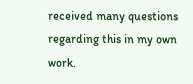received many questions regarding this in my own work.